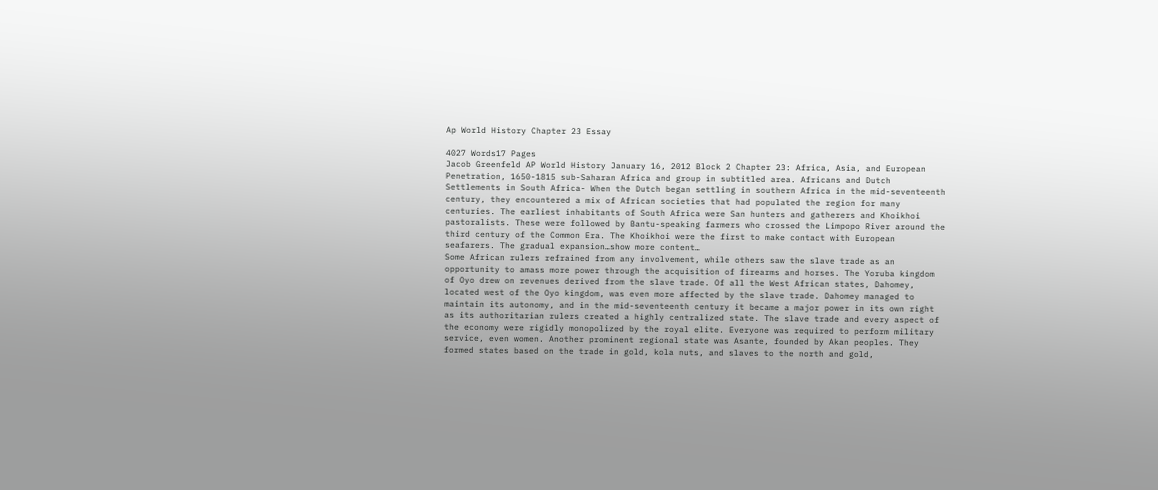Ap World History Chapter 23 Essay

4027 Words17 Pages
Jacob Greenfeld AP World History January 16, 2012 Block 2 Chapter 23: Africa, Asia, and European Penetration, 1650-1815 sub-Saharan Africa and group in subtitled area. Africans and Dutch Settlements in South Africa- When the Dutch began settling in southern Africa in the mid-seventeenth century, they encountered a mix of African societies that had populated the region for many centuries. The earliest inhabitants of South Africa were San hunters and gatherers and Khoikhoi pastoralists. These were followed by Bantu-speaking farmers who crossed the Limpopo River around the third century of the Common Era. The Khoikhoi were the first to make contact with European seafarers. The gradual expansion…show more content…
Some African rulers refrained from any involvement, while others saw the slave trade as an opportunity to amass more power through the acquisition of firearms and horses. The Yoruba kingdom of Oyo drew on revenues derived from the slave trade. Of all the West African states, Dahomey, located west of the Oyo kingdom, was even more affected by the slave trade. Dahomey managed to maintain its autonomy, and in the mid-seventeenth century it became a major power in its own right as its authoritarian rulers created a highly centralized state. The slave trade and every aspect of the economy were rigidly monopolized by the royal elite. Everyone was required to perform military service, even women. Another prominent regional state was Asante, founded by Akan peoples. They formed states based on the trade in gold, kola nuts, and slaves to the north and gold,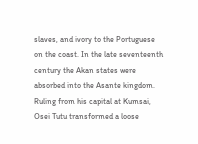slaves, and ivory to the Portuguese on the coast. In the late seventeenth century the Akan states were absorbed into the Asante kingdom. Ruling from his capital at Kumsai, Osei Tutu transformed a loose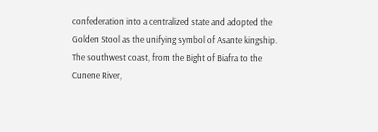confederation into a centralized state and adopted the Golden Stool as the unifying symbol of Asante kingship. The southwest coast, from the Bight of Biafra to the Cunene River,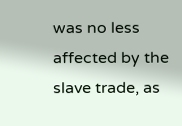was no less affected by the slave trade, as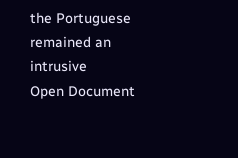the Portuguese remained an intrusive
Open Document